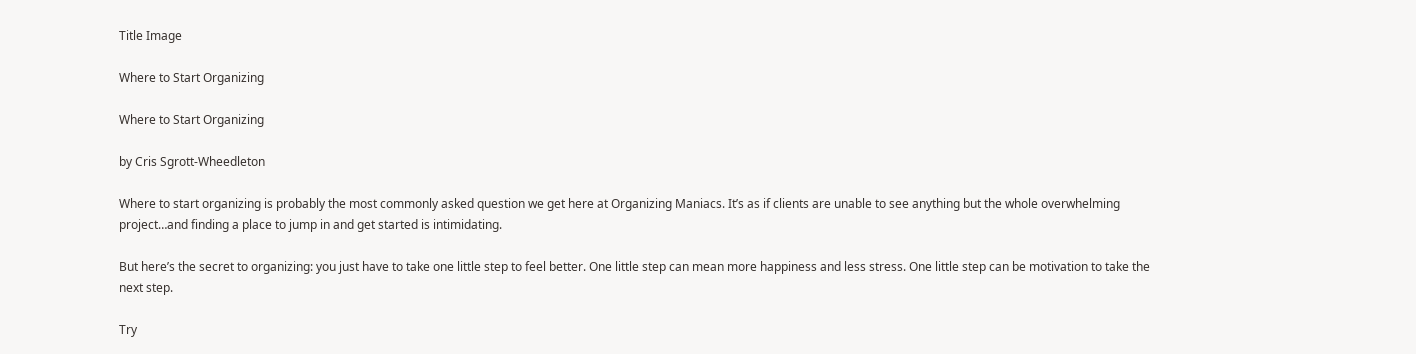Title Image

Where to Start Organizing

Where to Start Organizing

by Cris Sgrott-Wheedleton

Where to start organizing is probably the most commonly asked question we get here at Organizing Maniacs. It’s as if clients are unable to see anything but the whole overwhelming project…and finding a place to jump in and get started is intimidating.

But here’s the secret to organizing: you just have to take one little step to feel better. One little step can mean more happiness and less stress. One little step can be motivation to take the next step.

Try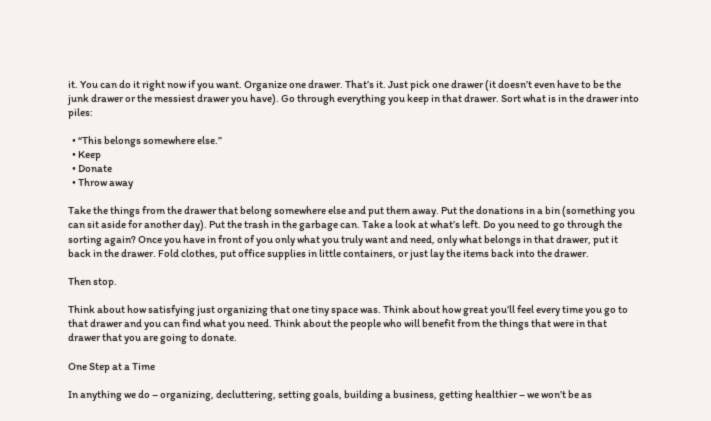it. You can do it right now if you want. Organize one drawer. That’s it. Just pick one drawer (it doesn’t even have to be the junk drawer or the messiest drawer you have). Go through everything you keep in that drawer. Sort what is in the drawer into piles:

  • “This belongs somewhere else.”
  • Keep
  • Donate
  • Throw away

Take the things from the drawer that belong somewhere else and put them away. Put the donations in a bin (something you can sit aside for another day). Put the trash in the garbage can. Take a look at what’s left. Do you need to go through the sorting again? Once you have in front of you only what you truly want and need, only what belongs in that drawer, put it back in the drawer. Fold clothes, put office supplies in little containers, or just lay the items back into the drawer.

Then stop.

Think about how satisfying just organizing that one tiny space was. Think about how great you’ll feel every time you go to that drawer and you can find what you need. Think about the people who will benefit from the things that were in that drawer that you are going to donate.

One Step at a Time

In anything we do – organizing, decluttering, setting goals, building a business, getting healthier – we won’t be as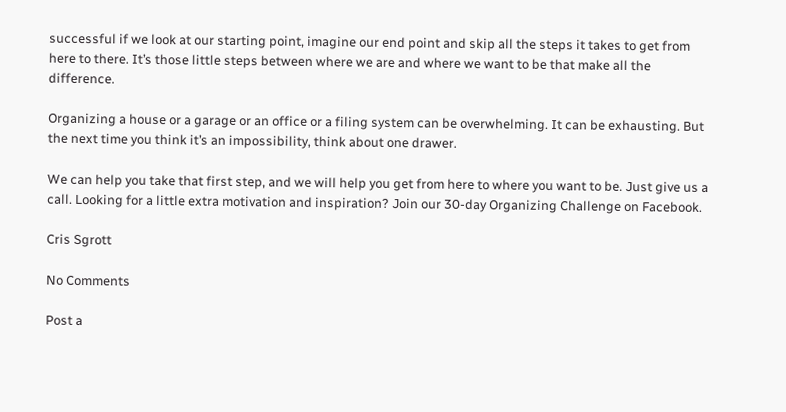successful if we look at our starting point, imagine our end point and skip all the steps it takes to get from here to there. It’s those little steps between where we are and where we want to be that make all the difference.

Organizing a house or a garage or an office or a filing system can be overwhelming. It can be exhausting. But the next time you think it’s an impossibility, think about one drawer.

We can help you take that first step, and we will help you get from here to where you want to be. Just give us a call. Looking for a little extra motivation and inspiration? Join our 30-day Organizing Challenge on Facebook.

Cris Sgrott

No Comments

Post a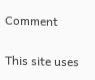Comment

This site uses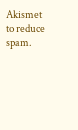Akismet to reduce spam.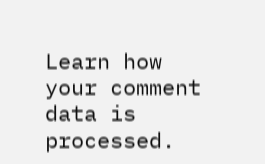Learn how your comment data is processed.